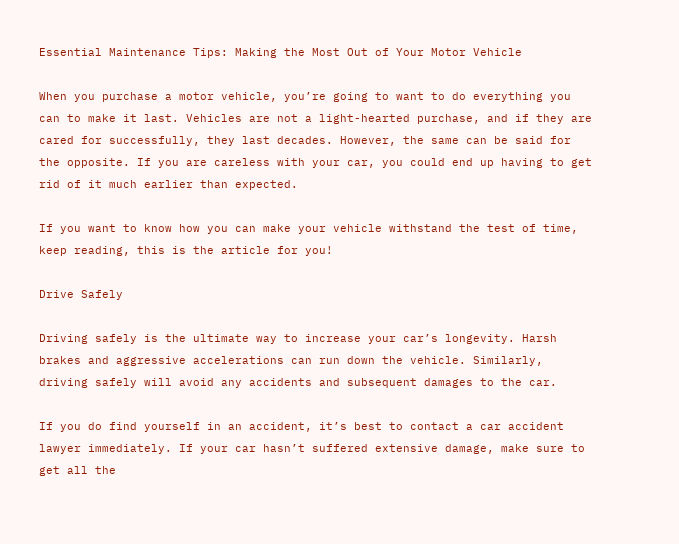Essential Maintenance Tips: Making the Most Out of Your Motor Vehicle

When you purchase a motor vehicle, you’re going to want to do everything you can to make it last. Vehicles are not a light-hearted purchase, and if they are cared for successfully, they last decades. However, the same can be said for the opposite. If you are careless with your car, you could end up having to get rid of it much earlier than expected.

If you want to know how you can make your vehicle withstand the test of time, keep reading, this is the article for you!

Drive Safely

Driving safely is the ultimate way to increase your car’s longevity. Harsh brakes and aggressive accelerations can run down the vehicle. Similarly, driving safely will avoid any accidents and subsequent damages to the car.

If you do find yourself in an accident, it’s best to contact a car accident lawyer immediately. If your car hasn’t suffered extensive damage, make sure to get all the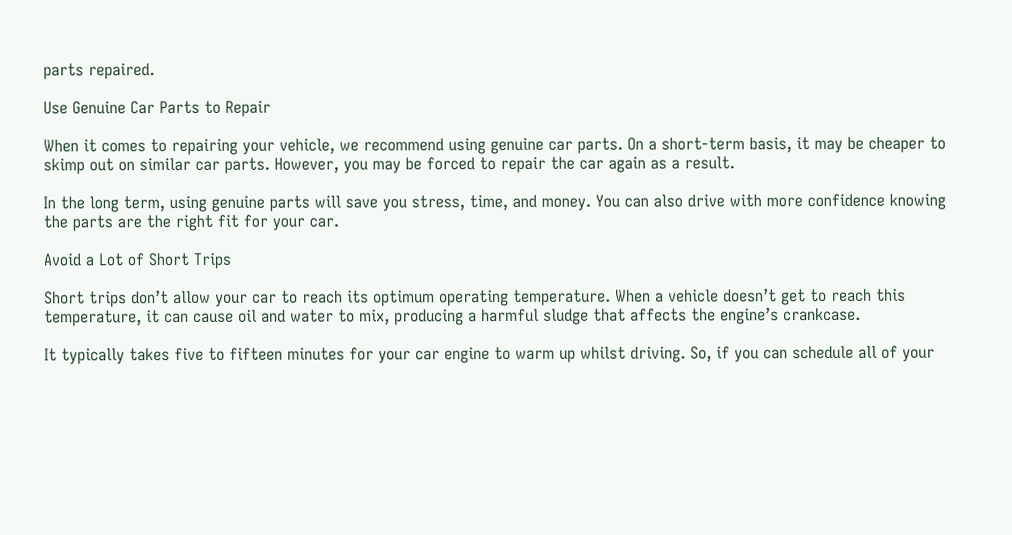parts repaired.

Use Genuine Car Parts to Repair

When it comes to repairing your vehicle, we recommend using genuine car parts. On a short-term basis, it may be cheaper to skimp out on similar car parts. However, you may be forced to repair the car again as a result.

In the long term, using genuine parts will save you stress, time, and money. You can also drive with more confidence knowing the parts are the right fit for your car.

Avoid a Lot of Short Trips

Short trips don’t allow your car to reach its optimum operating temperature. When a vehicle doesn’t get to reach this temperature, it can cause oil and water to mix, producing a harmful sludge that affects the engine’s crankcase.

It typically takes five to fifteen minutes for your car engine to warm up whilst driving. So, if you can schedule all of your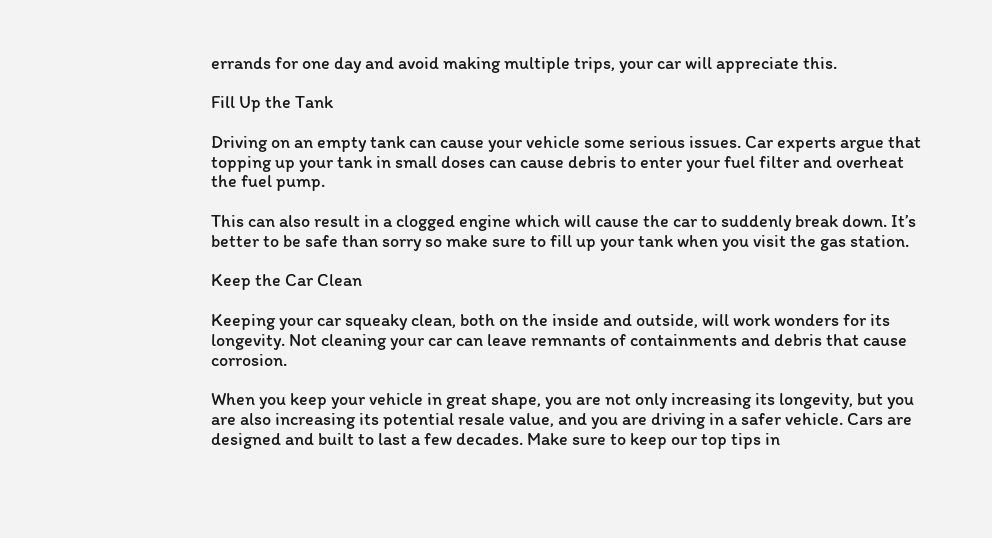errands for one day and avoid making multiple trips, your car will appreciate this.

Fill Up the Tank

Driving on an empty tank can cause your vehicle some serious issues. Car experts argue that topping up your tank in small doses can cause debris to enter your fuel filter and overheat the fuel pump.

This can also result in a clogged engine which will cause the car to suddenly break down. It’s better to be safe than sorry so make sure to fill up your tank when you visit the gas station.

Keep the Car Clean

Keeping your car squeaky clean, both on the inside and outside, will work wonders for its longevity. Not cleaning your car can leave remnants of containments and debris that cause corrosion.

When you keep your vehicle in great shape, you are not only increasing its longevity, but you are also increasing its potential resale value, and you are driving in a safer vehicle. Cars are designed and built to last a few decades. Make sure to keep our top tips in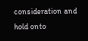consideration and hold onto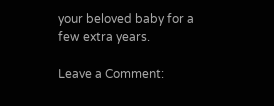your beloved baby for a few extra years.

Leave a Comment: